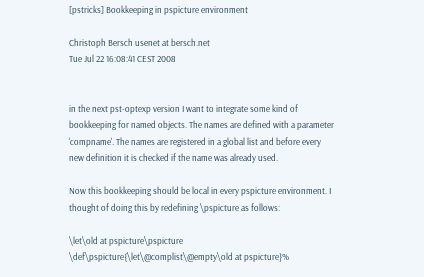[pstricks] Bookkeeping in pspicture environment

Christoph Bersch usenet at bersch.net
Tue Jul 22 16:08:41 CEST 2008


in the next pst-optexp version I want to integrate some kind of
bookkeeping for named objects. The names are defined with a parameter
'compname'. The names are registered in a global list and before every
new definition it is checked if the name was already used.

Now this bookkeeping should be local in every pspicture environment. I
thought of doing this by redefining \pspicture as follows:

\let\old at pspicture\pspicture
\def\pspicture{\let\@complist\@empty\old at pspicture}%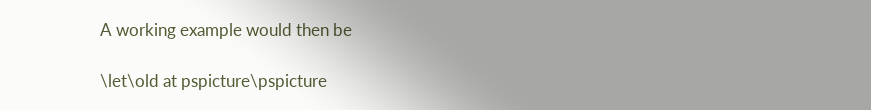A working example would then be

\let\old at pspicture\pspicture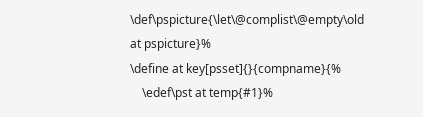\def\pspicture{\let\@complist\@empty\old at pspicture}%
\define at key[psset]{}{compname}{%
    \edef\pst at temp{#1}%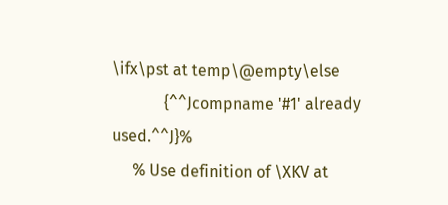\ifx\pst at temp\@empty\else
             {^^Jcompname '#1' already used.^^J}%
     % Use definition of \XKV at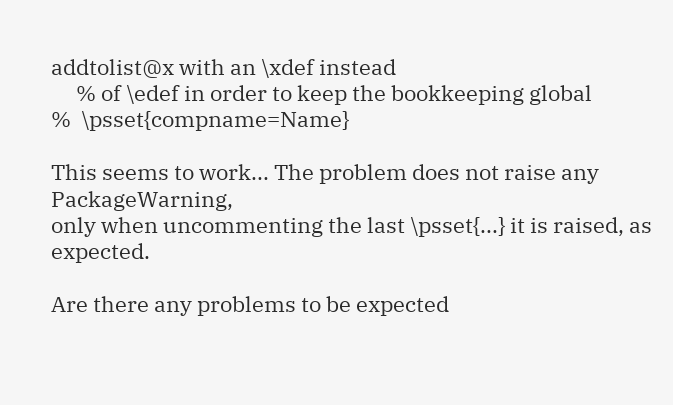addtolist@x with an \xdef instead
     % of \edef in order to keep the bookkeeping global
%  \psset{compname=Name}

This seems to work... The problem does not raise any PackageWarning,
only when uncommenting the last \psset{...} it is raised, as expected.

Are there any problems to be expected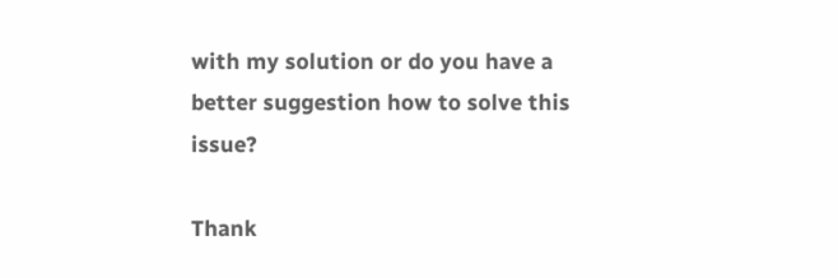with my solution or do you have a
better suggestion how to solve this issue?

Thank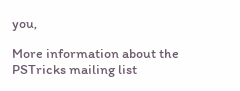you,

More information about the PSTricks mailing list